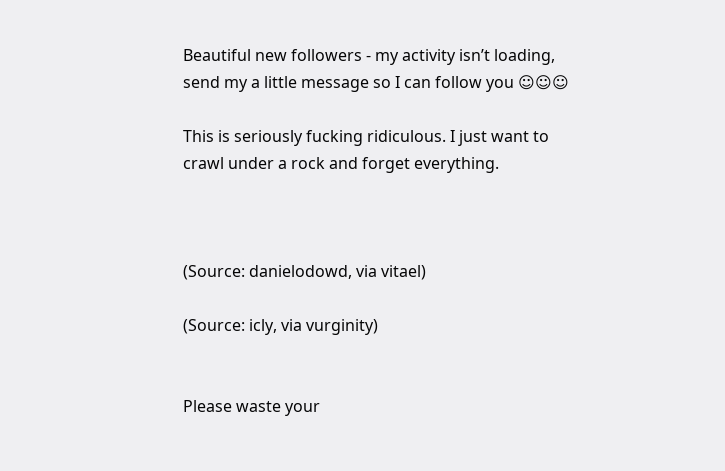Beautiful new followers - my activity isn’t loading, send my a little message so I can follow you ☺☺☺

This is seriously fucking ridiculous. I just want to crawl under a rock and forget everything.



(Source: danielodowd, via vitael)

(Source: icly, via vurginity)


Please waste your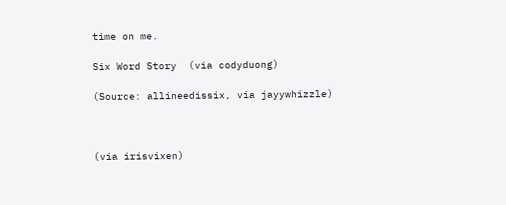time on me.

Six Word Story  (via codyduong)

(Source: allineedissix, via jayywhizzle)



(via irisvixen)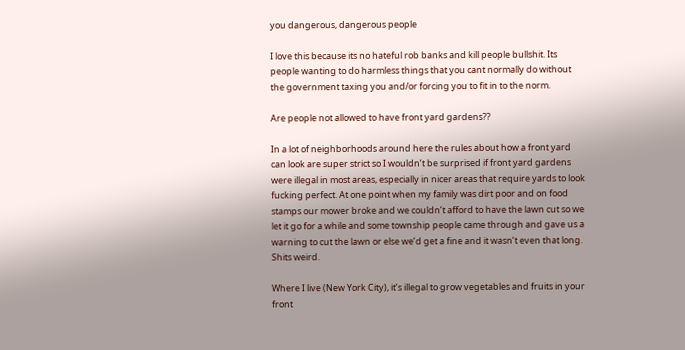you dangerous, dangerous people

I love this because its no hateful rob banks and kill people bullshit. Its people wanting to do harmless things that you cant normally do without the government taxing you and/or forcing you to fit in to the norm.

Are people not allowed to have front yard gardens??

In a lot of neighborhoods around here the rules about how a front yard can look are super strict so I wouldn’t be surprised if front yard gardens were illegal in most areas, especially in nicer areas that require yards to look fucking perfect. At one point when my family was dirt poor and on food stamps our mower broke and we couldn’t afford to have the lawn cut so we let it go for a while and some township people came through and gave us a warning to cut the lawn or else we’d get a fine and it wasn’t even that long. Shits weird.

Where I live (New York City), it’s illegal to grow vegetables and fruits in your front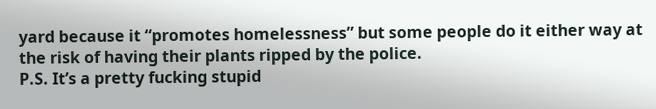yard because it “promotes homelessness” but some people do it either way at the risk of having their plants ripped by the police.
P.S. It’s a pretty fucking stupid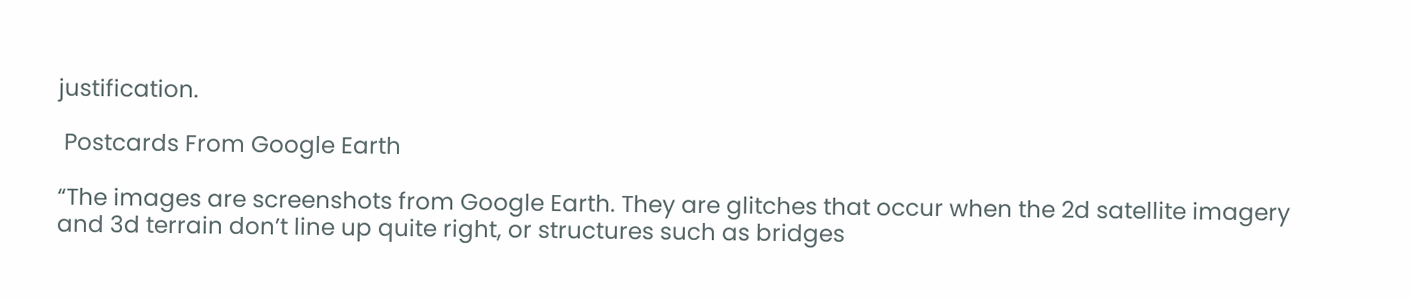justification.

 Postcards From Google Earth

“The images are screenshots from Google Earth. They are glitches that occur when the 2d satellite imagery and 3d terrain don’t line up quite right, or structures such as bridges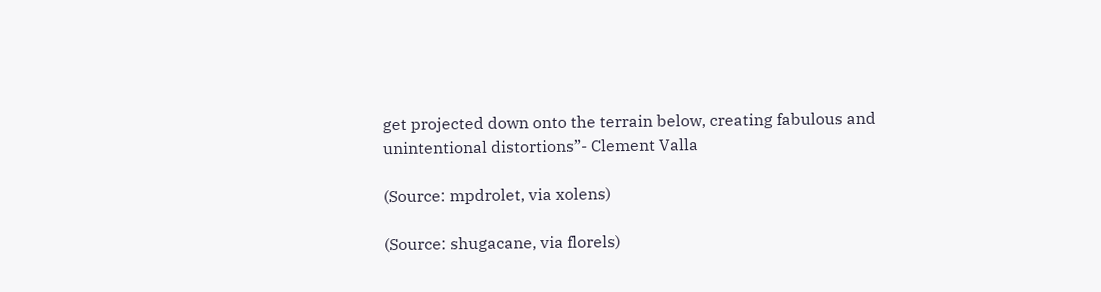get projected down onto the terrain below, creating fabulous and unintentional distortions”- Clement Valla

(Source: mpdrolet, via xolens)

(Source: shugacane, via florels)